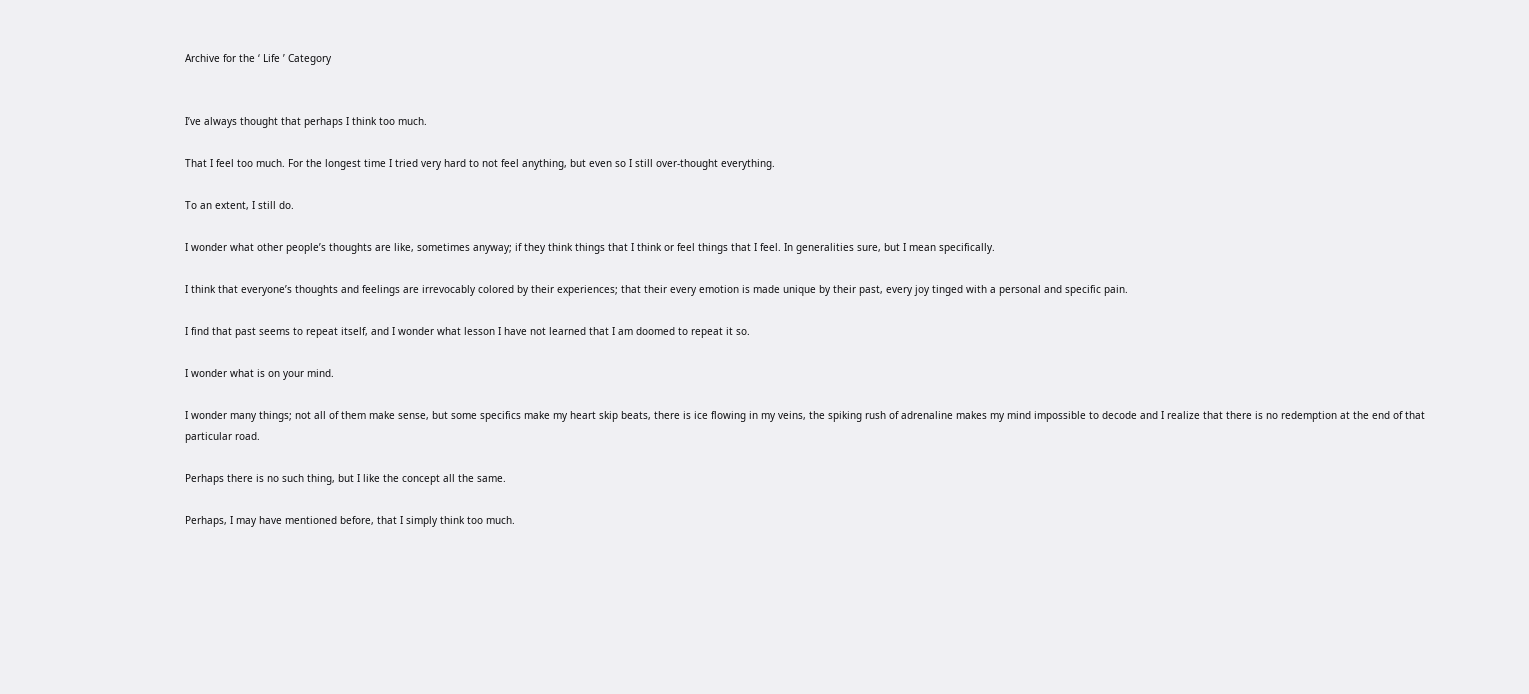Archive for the ‘ Life ’ Category


I’ve always thought that perhaps I think too much.

That I feel too much. For the longest time I tried very hard to not feel anything, but even so I still over-thought everything.

To an extent, I still do.

I wonder what other people’s thoughts are like, sometimes anyway; if they think things that I think or feel things that I feel. In generalities sure, but I mean specifically.

I think that everyone’s thoughts and feelings are irrevocably colored by their experiences; that their every emotion is made unique by their past, every joy tinged with a personal and specific pain.

I find that past seems to repeat itself, and I wonder what lesson I have not learned that I am doomed to repeat it so.

I wonder what is on your mind.

I wonder many things; not all of them make sense, but some specifics make my heart skip beats, there is ice flowing in my veins, the spiking rush of adrenaline makes my mind impossible to decode and I realize that there is no redemption at the end of that particular road.

Perhaps there is no such thing, but I like the concept all the same.

Perhaps, I may have mentioned before, that I simply think too much.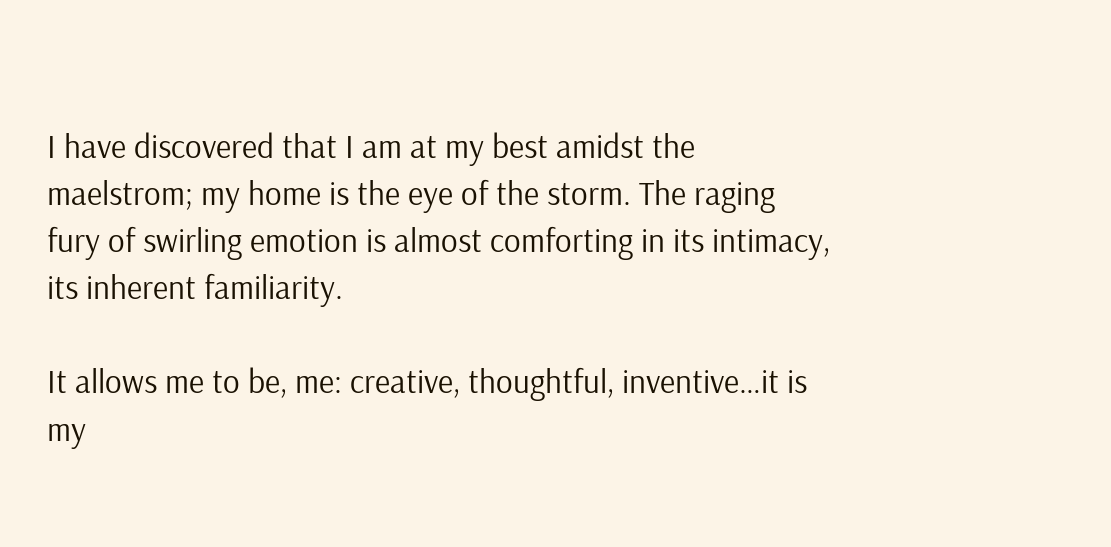I have discovered that I am at my best amidst the maelstrom; my home is the eye of the storm. The raging fury of swirling emotion is almost comforting in its intimacy, its inherent familiarity.

It allows me to be, me: creative, thoughtful, inventive…it is my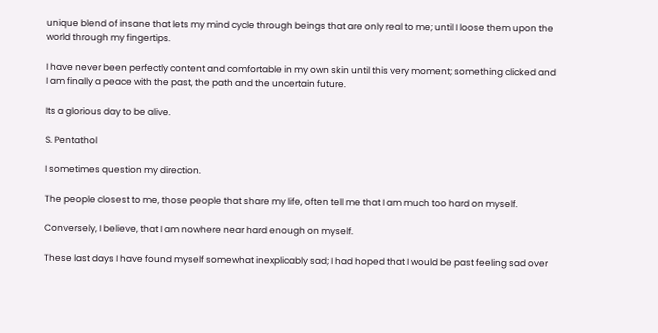unique blend of insane that lets my mind cycle through beings that are only real to me; until I loose them upon the world through my fingertips.

I have never been perfectly content and comfortable in my own skin until this very moment; something clicked and I am finally a peace with the past, the path and the uncertain future.

Its a glorious day to be alive.

S. Pentathol

I sometimes question my direction.

The people closest to me, those people that share my life, often tell me that I am much too hard on myself.

Conversely, I believe, that I am nowhere near hard enough on myself.

These last days I have found myself somewhat inexplicably sad; I had hoped that I would be past feeling sad over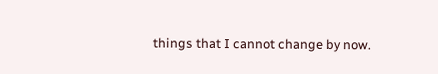things that I cannot change by now.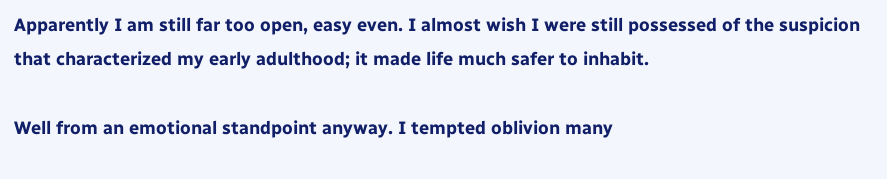Apparently I am still far too open, easy even. I almost wish I were still possessed of the suspicion that characterized my early adulthood; it made life much safer to inhabit.

Well from an emotional standpoint anyway. I tempted oblivion many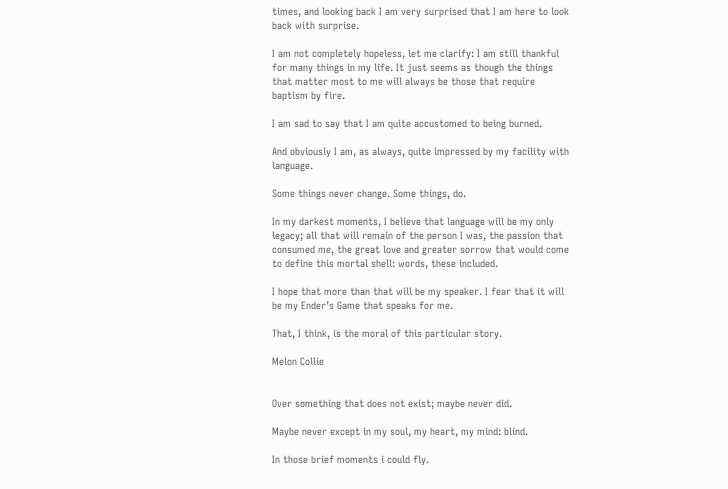times, and looking back I am very surprised that I am here to look back with surprise.

I am not completely hopeless, let me clarify: I am still thankful for many things in my life. It just seems as though the things that matter most to me will always be those that require baptism by fire.

I am sad to say that I am quite accustomed to being burned.

And obviously I am, as always, quite impressed by my facility with language.

Some things never change. Some things, do.

In my darkest moments, I believe that language will be my only legacy; all that will remain of the person I was, the passion that consumed me, the great love and greater sorrow that would come to define this mortal shell: words, these included.

I hope that more than that will be my speaker. I fear that it will be my Ender’s Game that speaks for me.

That, I think, is the moral of this particular story.

Melon Collie


Over something that does not exist; maybe never did.

Maybe never except in my soul, my heart, my mind: blind.

In those brief moments i could fly.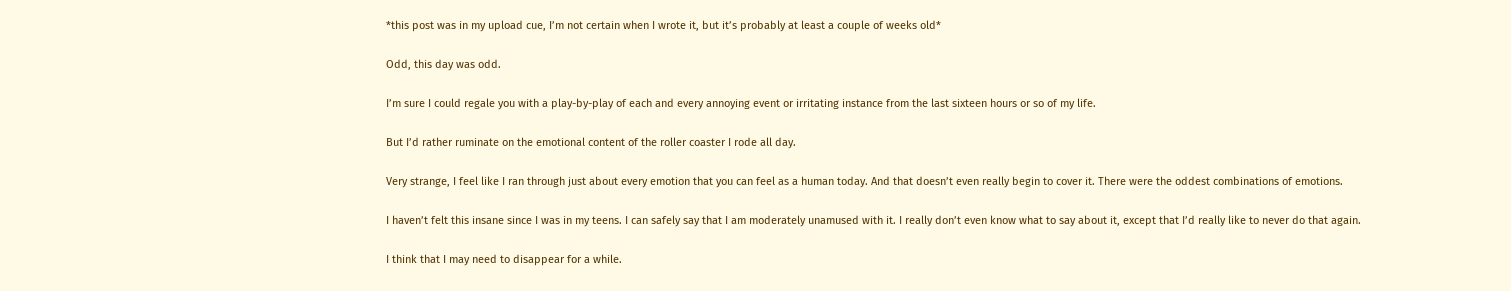*this post was in my upload cue, I’m not certain when I wrote it, but it’s probably at least a couple of weeks old*

Odd, this day was odd.

I’m sure I could regale you with a play-by-play of each and every annoying event or irritating instance from the last sixteen hours or so of my life.

But I’d rather ruminate on the emotional content of the roller coaster I rode all day.

Very strange, I feel like I ran through just about every emotion that you can feel as a human today. And that doesn’t even really begin to cover it. There were the oddest combinations of emotions.

I haven’t felt this insane since I was in my teens. I can safely say that I am moderately unamused with it. I really don’t even know what to say about it, except that I’d really like to never do that again.

I think that I may need to disappear for a while.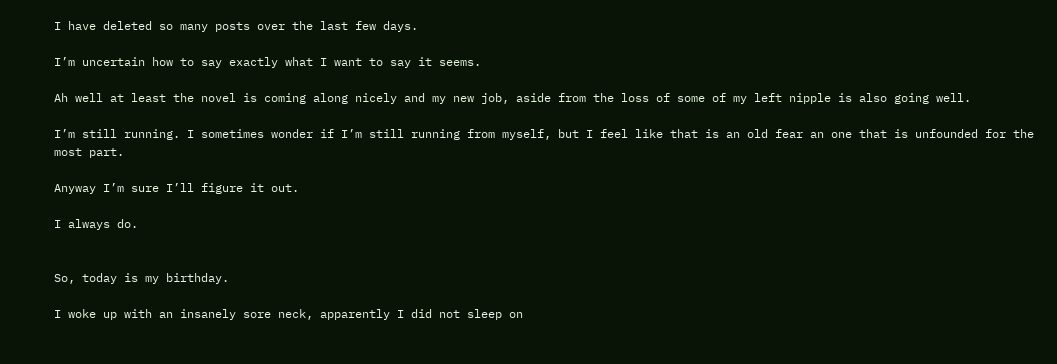I have deleted so many posts over the last few days.

I’m uncertain how to say exactly what I want to say it seems.

Ah well at least the novel is coming along nicely and my new job, aside from the loss of some of my left nipple is also going well.

I’m still running. I sometimes wonder if I’m still running from myself, but I feel like that is an old fear an one that is unfounded for the most part.

Anyway I’m sure I’ll figure it out.

I always do.


So, today is my birthday.

I woke up with an insanely sore neck, apparently I did not sleep on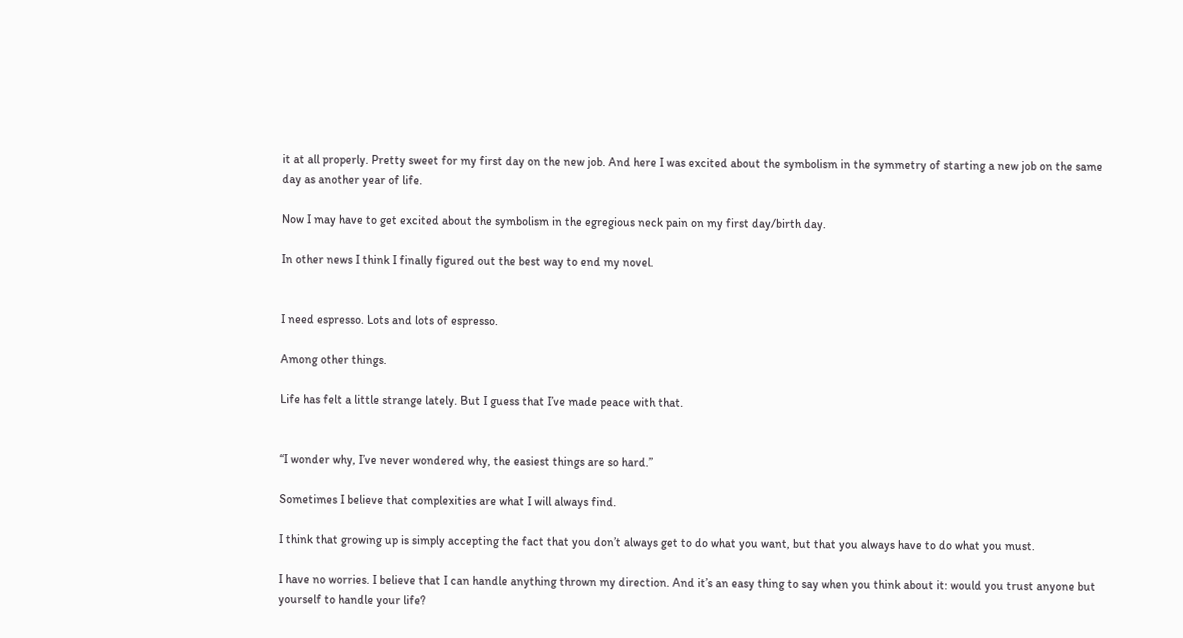it at all properly. Pretty sweet for my first day on the new job. And here I was excited about the symbolism in the symmetry of starting a new job on the same day as another year of life.

Now I may have to get excited about the symbolism in the egregious neck pain on my first day/birth day.

In other news I think I finally figured out the best way to end my novel.


I need espresso. Lots and lots of espresso.

Among other things.

Life has felt a little strange lately. But I guess that I’ve made peace with that.


“I wonder why, I’ve never wondered why, the easiest things are so hard.”

Sometimes I believe that complexities are what I will always find.

I think that growing up is simply accepting the fact that you don’t always get to do what you want, but that you always have to do what you must.

I have no worries. I believe that I can handle anything thrown my direction. And it’s an easy thing to say when you think about it: would you trust anyone but yourself to handle your life?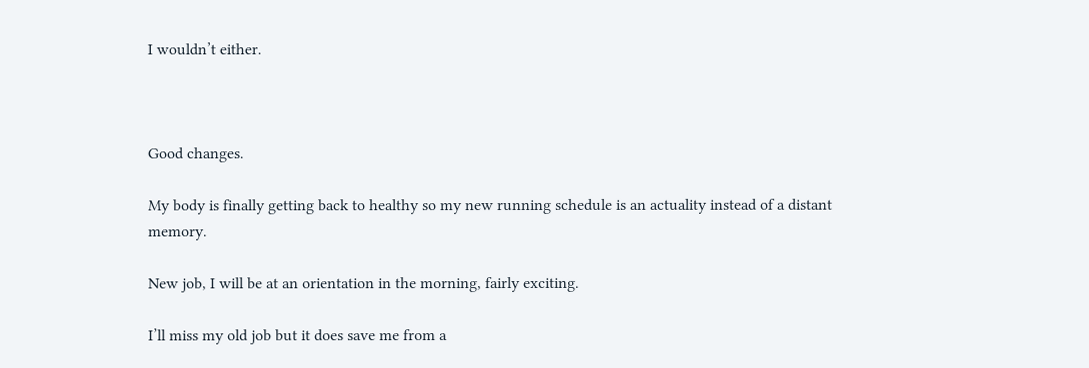I wouldn’t either.



Good changes.

My body is finally getting back to healthy so my new running schedule is an actuality instead of a distant memory.

New job, I will be at an orientation in the morning, fairly exciting.

I’ll miss my old job but it does save me from a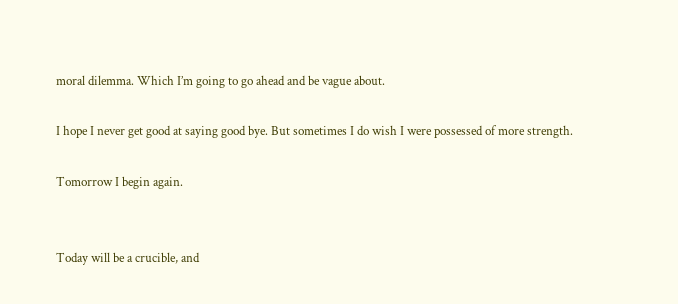moral dilemma. Which I’m going to go ahead and be vague about.

I hope I never get good at saying good bye. But sometimes I do wish I were possessed of more strength.

Tomorrow I begin again.


Today will be a crucible, and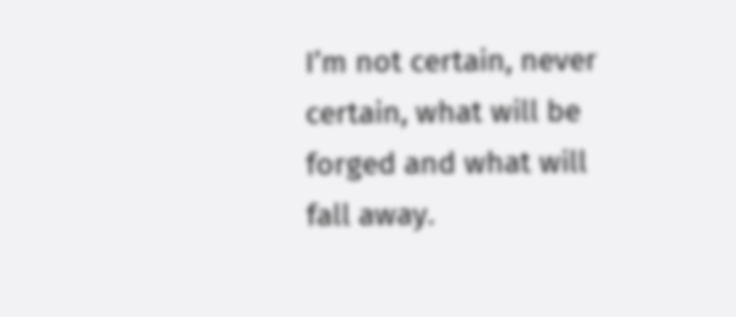I’m not certain, never certain, what will be forged and what will fall away.